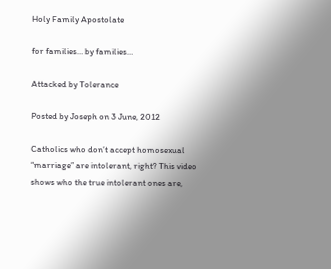Holy Family Apostolate

for families… by families…

Attacked by Tolerance

Posted by Joseph on 3 June, 2012

Catholics who don’t accept homosexual “marriage” are intolerant, right? This video shows who the true intolerant ones are,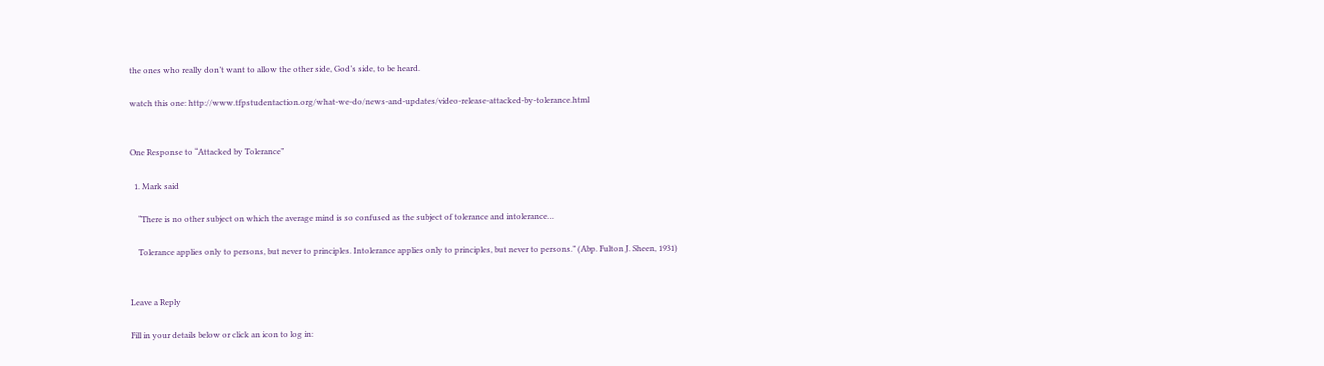the ones who really don’t want to allow the other side, God’s side, to be heard.

watch this one: http://www.tfpstudentaction.org/what-we-do/news-and-updates/video-release-attacked-by-tolerance.html


One Response to “Attacked by Tolerance”

  1. Mark said

    “There is no other subject on which the average mind is so confused as the subject of tolerance and intolerance…

    Tolerance applies only to persons, but never to principles. Intolerance applies only to principles, but never to persons.” (Abp. Fulton J. Sheen, 1931)


Leave a Reply

Fill in your details below or click an icon to log in: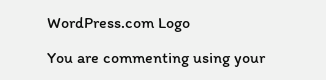WordPress.com Logo

You are commenting using your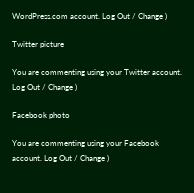WordPress.com account. Log Out / Change )

Twitter picture

You are commenting using your Twitter account. Log Out / Change )

Facebook photo

You are commenting using your Facebook account. Log Out / Change )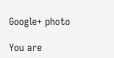Google+ photo

You are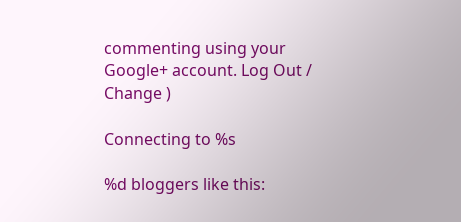commenting using your Google+ account. Log Out / Change )

Connecting to %s

%d bloggers like this: